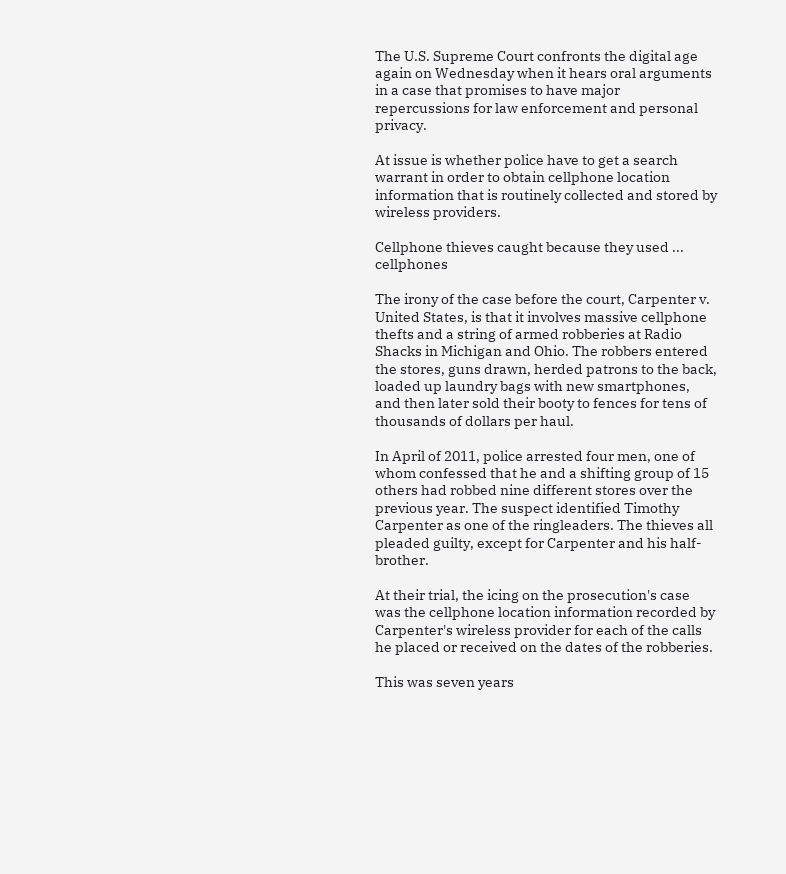The U.S. Supreme Court confronts the digital age again on Wednesday when it hears oral arguments in a case that promises to have major repercussions for law enforcement and personal privacy.

At issue is whether police have to get a search warrant in order to obtain cellphone location information that is routinely collected and stored by wireless providers.

Cellphone thieves caught because they used ... cellphones

The irony of the case before the court, Carpenter v. United States, is that it involves massive cellphone thefts and a string of armed robberies at Radio Shacks in Michigan and Ohio. The robbers entered the stores, guns drawn, herded patrons to the back, loaded up laundry bags with new smartphones, and then later sold their booty to fences for tens of thousands of dollars per haul.

In April of 2011, police arrested four men, one of whom confessed that he and a shifting group of 15 others had robbed nine different stores over the previous year. The suspect identified Timothy Carpenter as one of the ringleaders. The thieves all pleaded guilty, except for Carpenter and his half-brother.

At their trial, the icing on the prosecution's case was the cellphone location information recorded by Carpenter's wireless provider for each of the calls he placed or received on the dates of the robberies.

This was seven years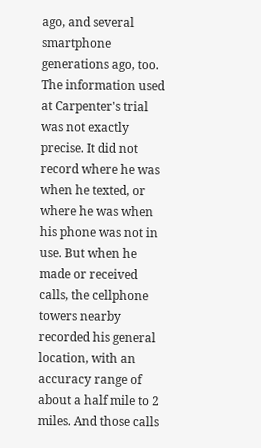ago, and several smartphone generations ago, too. The information used at Carpenter's trial was not exactly precise. It did not record where he was when he texted, or where he was when his phone was not in use. But when he made or received calls, the cellphone towers nearby recorded his general location, with an accuracy range of about a half mile to 2 miles. And those calls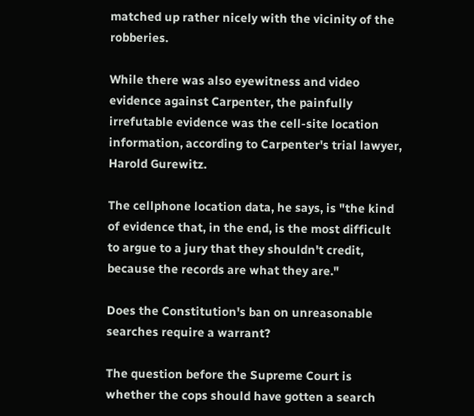matched up rather nicely with the vicinity of the robberies.

While there was also eyewitness and video evidence against Carpenter, the painfully irrefutable evidence was the cell-site location information, according to Carpenter's trial lawyer, Harold Gurewitz.

The cellphone location data, he says, is "the kind of evidence that, in the end, is the most difficult to argue to a jury that they shouldn't credit, because the records are what they are."

Does the Constitution's ban on unreasonable searches require a warrant?

The question before the Supreme Court is whether the cops should have gotten a search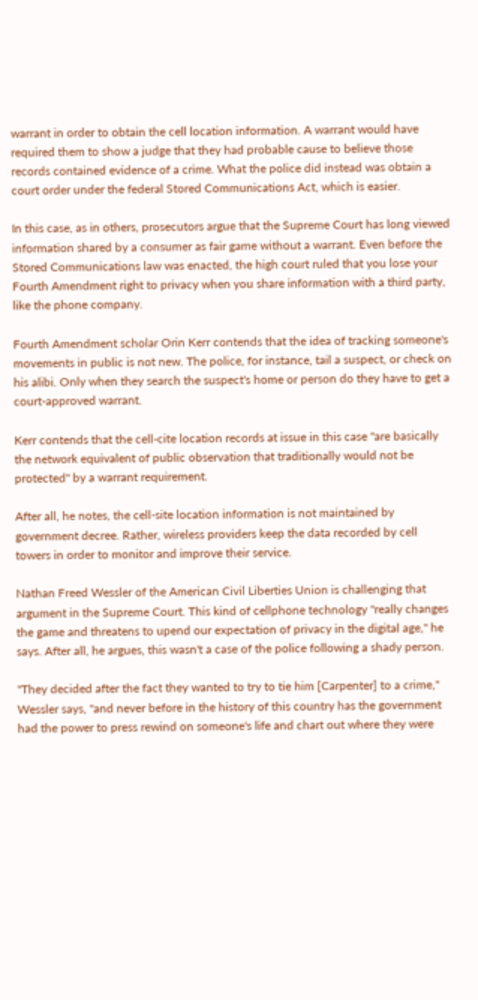warrant in order to obtain the cell location information. A warrant would have required them to show a judge that they had probable cause to believe those records contained evidence of a crime. What the police did instead was obtain a court order under the federal Stored Communications Act, which is easier.

In this case, as in others, prosecutors argue that the Supreme Court has long viewed information shared by a consumer as fair game without a warrant. Even before the Stored Communications law was enacted, the high court ruled that you lose your Fourth Amendment right to privacy when you share information with a third party, like the phone company.

Fourth Amendment scholar Orin Kerr contends that the idea of tracking someone's movements in public is not new. The police, for instance, tail a suspect, or check on his alibi. Only when they search the suspect's home or person do they have to get a court-approved warrant.

Kerr contends that the cell-cite location records at issue in this case "are basically the network equivalent of public observation that traditionally would not be protected" by a warrant requirement.

After all, he notes, the cell-site location information is not maintained by government decree. Rather, wireless providers keep the data recorded by cell towers in order to monitor and improve their service.

Nathan Freed Wessler of the American Civil Liberties Union is challenging that argument in the Supreme Court. This kind of cellphone technology "really changes the game and threatens to upend our expectation of privacy in the digital age," he says. After all, he argues, this wasn't a case of the police following a shady person.

"They decided after the fact they wanted to try to tie him [Carpenter] to a crime," Wessler says, "and never before in the history of this country has the government had the power to press rewind on someone's life and chart out where they were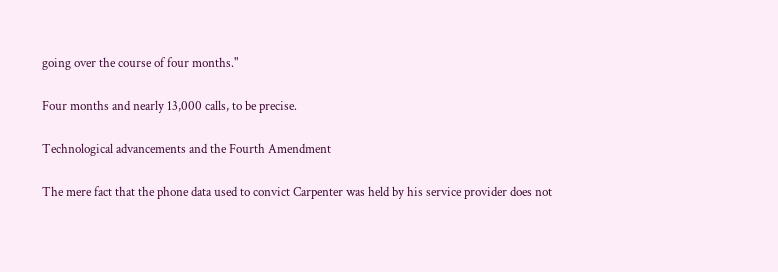going over the course of four months."

Four months and nearly 13,000 calls, to be precise.

Technological advancements and the Fourth Amendment

The mere fact that the phone data used to convict Carpenter was held by his service provider does not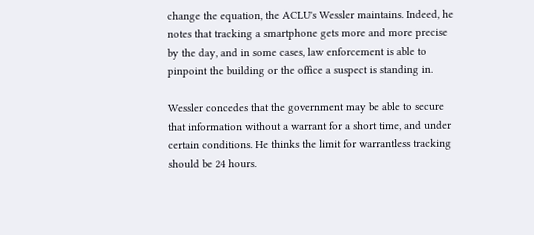change the equation, the ACLU's Wessler maintains. Indeed, he notes that tracking a smartphone gets more and more precise by the day, and in some cases, law enforcement is able to pinpoint the building or the office a suspect is standing in.

Wessler concedes that the government may be able to secure that information without a warrant for a short time, and under certain conditions. He thinks the limit for warrantless tracking should be 24 hours.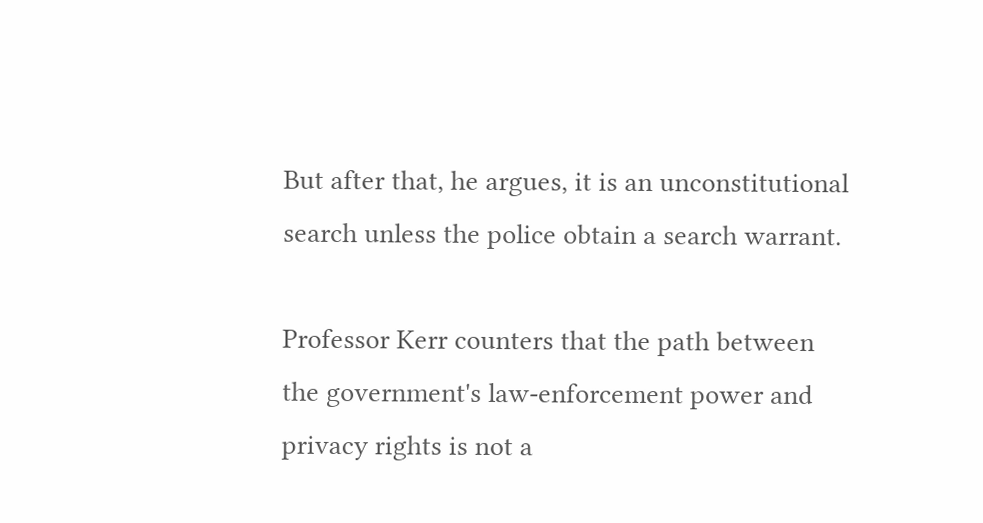But after that, he argues, it is an unconstitutional search unless the police obtain a search warrant.

Professor Kerr counters that the path between the government's law-enforcement power and privacy rights is not a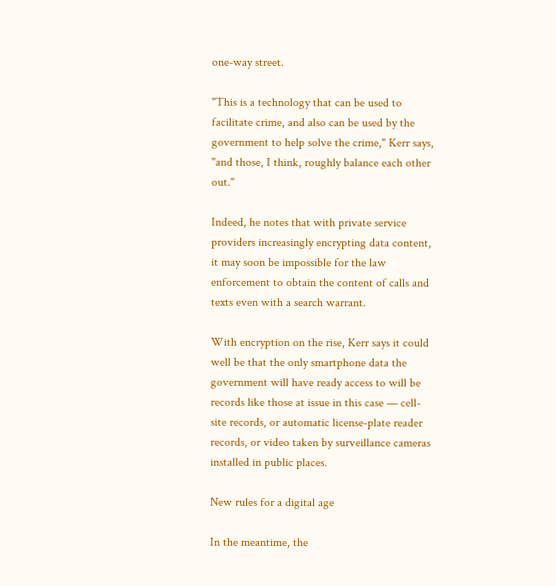one-way street.

"This is a technology that can be used to facilitate crime, and also can be used by the government to help solve the crime," Kerr says, "and those, I think, roughly balance each other out."

Indeed, he notes that with private service providers increasingly encrypting data content, it may soon be impossible for the law enforcement to obtain the content of calls and texts even with a search warrant.

With encryption on the rise, Kerr says it could well be that the only smartphone data the government will have ready access to will be records like those at issue in this case — cell-site records, or automatic license-plate reader records, or video taken by surveillance cameras installed in public places.

New rules for a digital age

In the meantime, the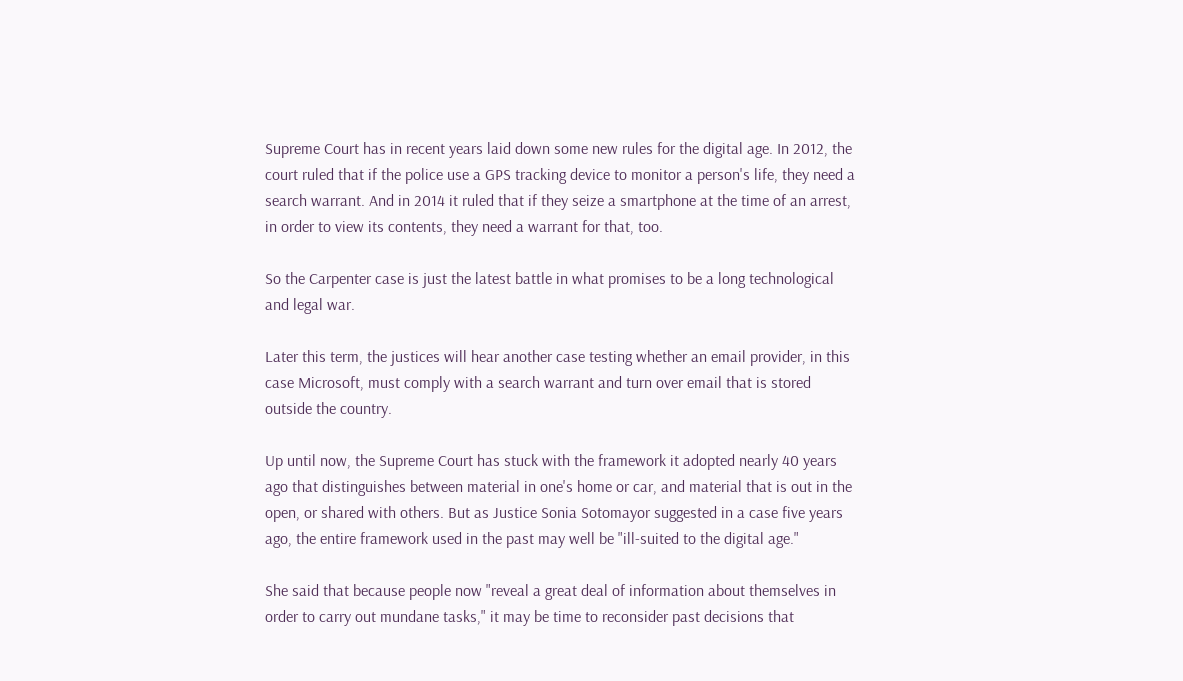Supreme Court has in recent years laid down some new rules for the digital age. In 2012, the court ruled that if the police use a GPS tracking device to monitor a person's life, they need a search warrant. And in 2014 it ruled that if they seize a smartphone at the time of an arrest, in order to view its contents, they need a warrant for that, too.

So the Carpenter case is just the latest battle in what promises to be a long technological and legal war.

Later this term, the justices will hear another case testing whether an email provider, in this case Microsoft, must comply with a search warrant and turn over email that is stored outside the country.

Up until now, the Supreme Court has stuck with the framework it adopted nearly 40 years ago that distinguishes between material in one's home or car, and material that is out in the open, or shared with others. But as Justice Sonia Sotomayor suggested in a case five years ago, the entire framework used in the past may well be "ill-suited to the digital age."

She said that because people now "reveal a great deal of information about themselves in order to carry out mundane tasks," it may be time to reconsider past decisions that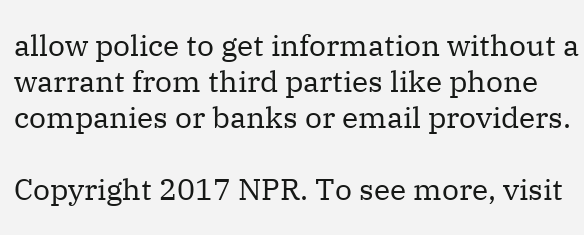allow police to get information without a warrant from third parties like phone companies or banks or email providers.

Copyright 2017 NPR. To see more, visit